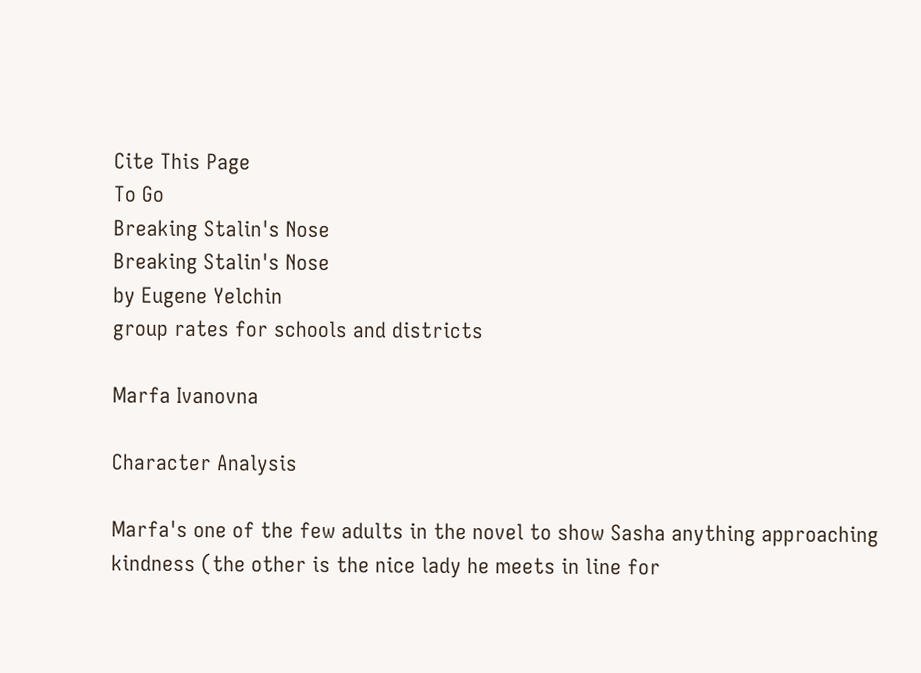Cite This Page
To Go
Breaking Stalin's Nose
Breaking Stalin's Nose
by Eugene Yelchin
group rates for schools and districts

Marfa Ivanovna

Character Analysis

Marfa's one of the few adults in the novel to show Sasha anything approaching kindness (the other is the nice lady he meets in line for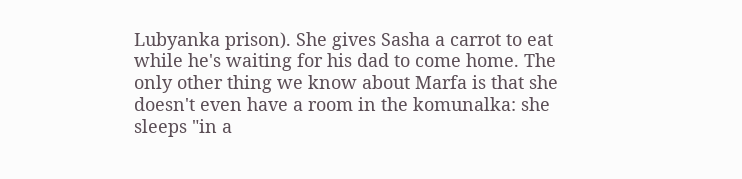Lubyanka prison). She gives Sasha a carrot to eat while he's waiting for his dad to come home. The only other thing we know about Marfa is that she doesn't even have a room in the komunalka: she sleeps "in a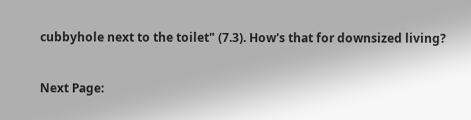cubbyhole next to the toilet" (7.3). How's that for downsized living?

Next Page: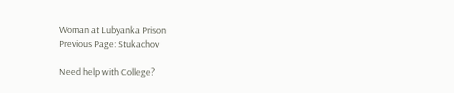Woman at Lubyanka Prison
Previous Page: Stukachov

Need help with College?